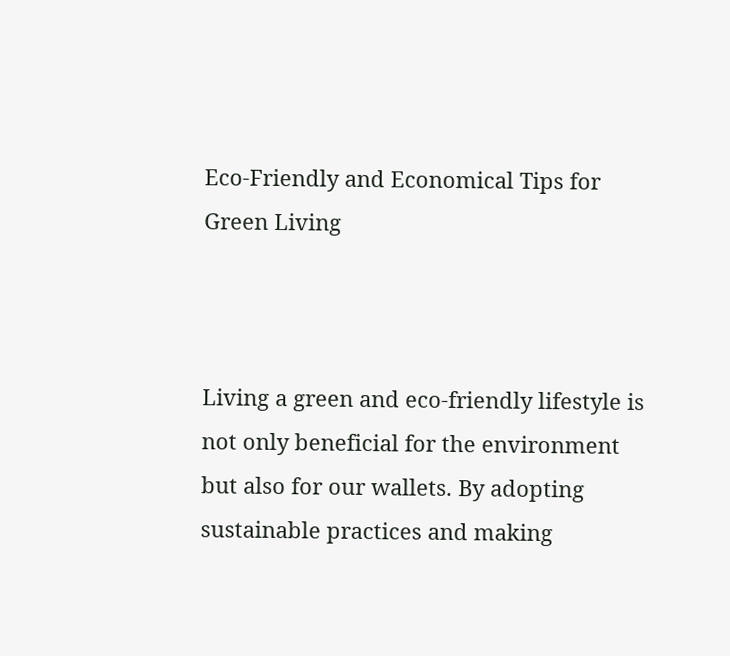Eco-Friendly and Economical Tips for Green Living



Living a green and eco-friendly lifestyle is not only beneficial for the environment but also for our wallets. By adopting sustainable practices and making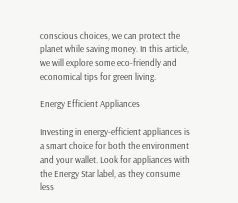conscious choices, we can protect the planet while saving money. In this article, we will explore some eco-friendly and economical tips for green living.

Energy Efficient Appliances

Investing in energy-efficient appliances is a smart choice for both the environment and your wallet. Look for appliances with the Energy Star label, as they consume less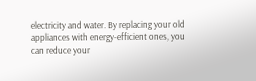electricity and water. By replacing your old appliances with energy-efficient ones, you can reduce your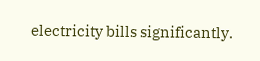electricity bills significantly.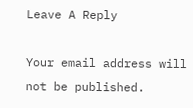Leave A Reply

Your email address will not be published.